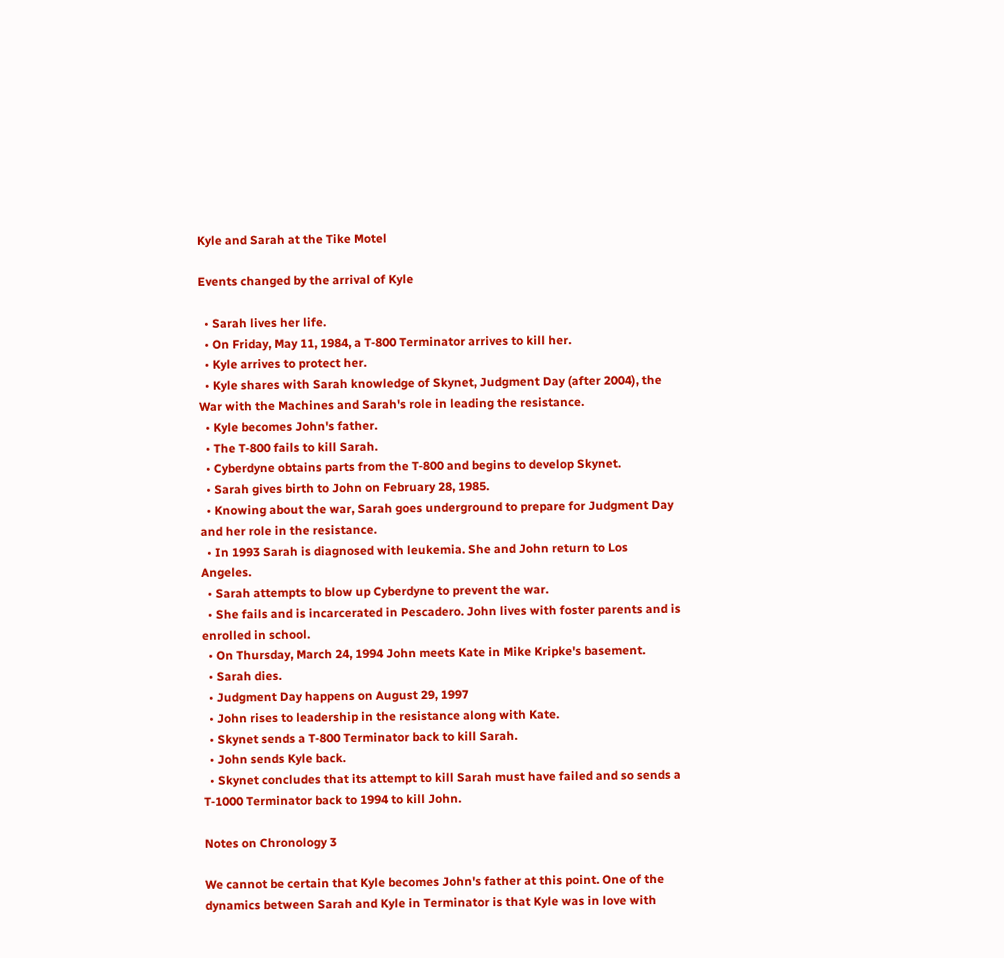Kyle and Sarah at the Tike Motel

Events changed by the arrival of Kyle

  • Sarah lives her life.
  • On Friday, May 11, 1984, a T‑800 Terminator arrives to kill her.
  • Kyle arrives to protect her.
  • Kyle shares with Sarah knowledge of Skynet, Judgment Day (after 2004), the War with the Machines and Sarah's role in leading the resistance.
  • Kyle becomes John's father.
  • The T‑800 fails to kill Sarah.
  • Cyberdyne obtains parts from the T‑800 and begins to develop Skynet.
  • Sarah gives birth to John on February 28, 1985.
  • Knowing about the war, Sarah goes underground to prepare for Judgment Day and her role in the resistance.
  • In 1993 Sarah is diagnosed with leukemia. She and John return to Los Angeles.
  • Sarah attempts to blow up Cyberdyne to prevent the war.
  • She fails and is incarcerated in Pescadero. John lives with foster parents and is enrolled in school.
  • On Thursday, March 24, 1994 John meets Kate in Mike Kripke's basement.
  • Sarah dies.
  • Judgment Day happens on August 29, 1997
  • John rises to leadership in the resistance along with Kate.
  • Skynet sends a T‑800 Terminator back to kill Sarah.
  • John sends Kyle back.
  • Skynet concludes that its attempt to kill Sarah must have failed and so sends a T‑1000 Terminator back to 1994 to kill John.

Notes on Chronology 3

We cannot be certain that Kyle becomes John's father at this point. One of the dynamics between Sarah and Kyle in Terminator is that Kyle was in love with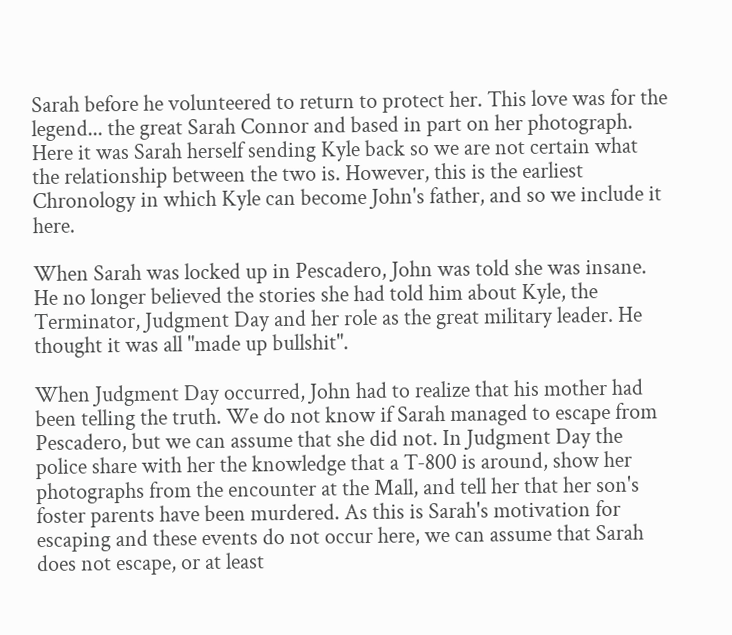Sarah before he volunteered to return to protect her. This love was for the legend... the great Sarah Connor and based in part on her photograph. Here it was Sarah herself sending Kyle back so we are not certain what the relationship between the two is. However, this is the earliest Chronology in which Kyle can become John's father, and so we include it here.

When Sarah was locked up in Pescadero, John was told she was insane. He no longer believed the stories she had told him about Kyle, the Terminator, Judgment Day and her role as the great military leader. He thought it was all "made up bullshit".

When Judgment Day occurred, John had to realize that his mother had been telling the truth. We do not know if Sarah managed to escape from Pescadero, but we can assume that she did not. In Judgment Day the police share with her the knowledge that a T‑800 is around, show her photographs from the encounter at the Mall, and tell her that her son's foster parents have been murdered. As this is Sarah's motivation for escaping and these events do not occur here, we can assume that Sarah does not escape, or at least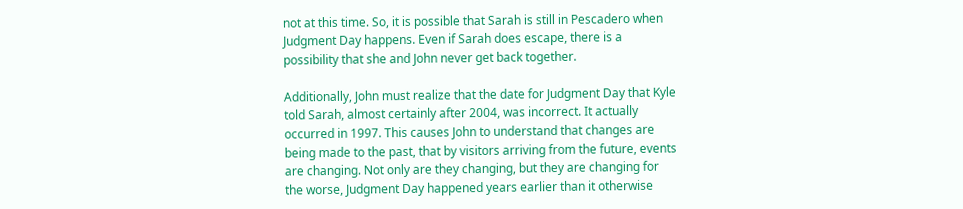not at this time. So, it is possible that Sarah is still in Pescadero when Judgment Day happens. Even if Sarah does escape, there is a possibility that she and John never get back together.

Additionally, John must realize that the date for Judgment Day that Kyle told Sarah, almost certainly after 2004, was incorrect. It actually occurred in 1997. This causes John to understand that changes are being made to the past, that by visitors arriving from the future, events are changing. Not only are they changing, but they are changing for the worse, Judgment Day happened years earlier than it otherwise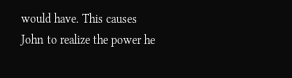would have. This causes John to realize the power he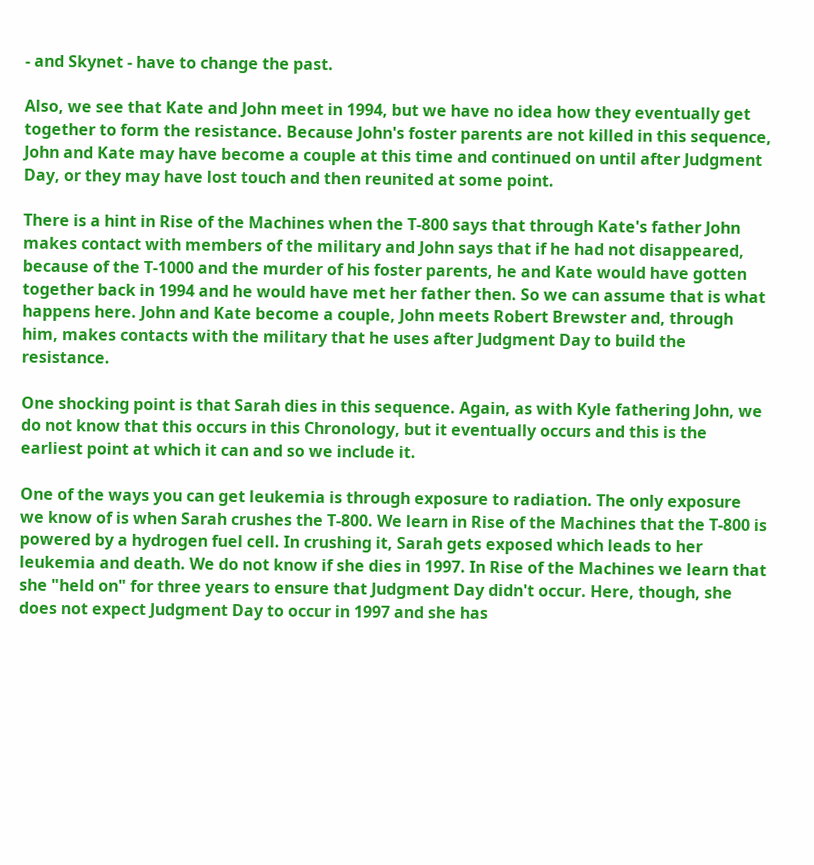- and Skynet - have to change the past.

Also, we see that Kate and John meet in 1994, but we have no idea how they eventually get together to form the resistance. Because John's foster parents are not killed in this sequence, John and Kate may have become a couple at this time and continued on until after Judgment Day, or they may have lost touch and then reunited at some point.

There is a hint in Rise of the Machines when the T‑800 says that through Kate's father John makes contact with members of the military and John says that if he had not disappeared, because of the T‑1000 and the murder of his foster parents, he and Kate would have gotten together back in 1994 and he would have met her father then. So we can assume that is what happens here. John and Kate become a couple, John meets Robert Brewster and, through him, makes contacts with the military that he uses after Judgment Day to build the resistance.

One shocking point is that Sarah dies in this sequence. Again, as with Kyle fathering John, we do not know that this occurs in this Chronology, but it eventually occurs and this is the earliest point at which it can and so we include it.

One of the ways you can get leukemia is through exposure to radiation. The only exposure we know of is when Sarah crushes the T‑800. We learn in Rise of the Machines that the T‑800 is powered by a hydrogen fuel cell. In crushing it, Sarah gets exposed which leads to her leukemia and death. We do not know if she dies in 1997. In Rise of the Machines we learn that she "held on" for three years to ensure that Judgment Day didn't occur. Here, though, she does not expect Judgment Day to occur in 1997 and she has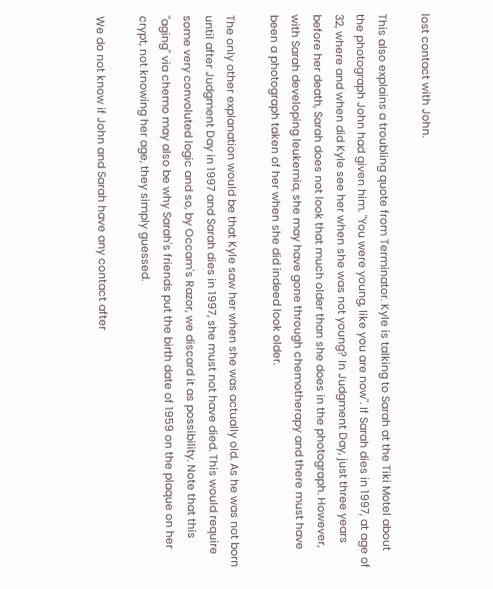lost contact with John.

This also explains a troubling quote from Terminator. Kyle is talking to Sarah at the Tiki Motel about the photograph John had given him. "You were young, like you are now". If Sarah dies in 1997, at age of 32, where and when did Kyle see her when she was not young? In Judgment Day, just three years before her death, Sarah does not look that much older than she does in the photograph. However, with Sarah developing leukemia, she may have gone through chemotherapy and there must have been a photograph taken of her when she did indeed look older.

The only other explanation would be that Kyle saw her when she was actually old. As he was not born until after Judgment Day in 1997 and Sarah dies in 1997, she must not have died. This would require some very convoluted logic and so, by Occam's Razor, we discard it as possibility. Note that this "aging" via chemo may also be why Sarah's friends put the birth date of 1959 on the plaque on her crypt, not knowing her age, they simply guessed.

We do not know if John and Sarah have any contact after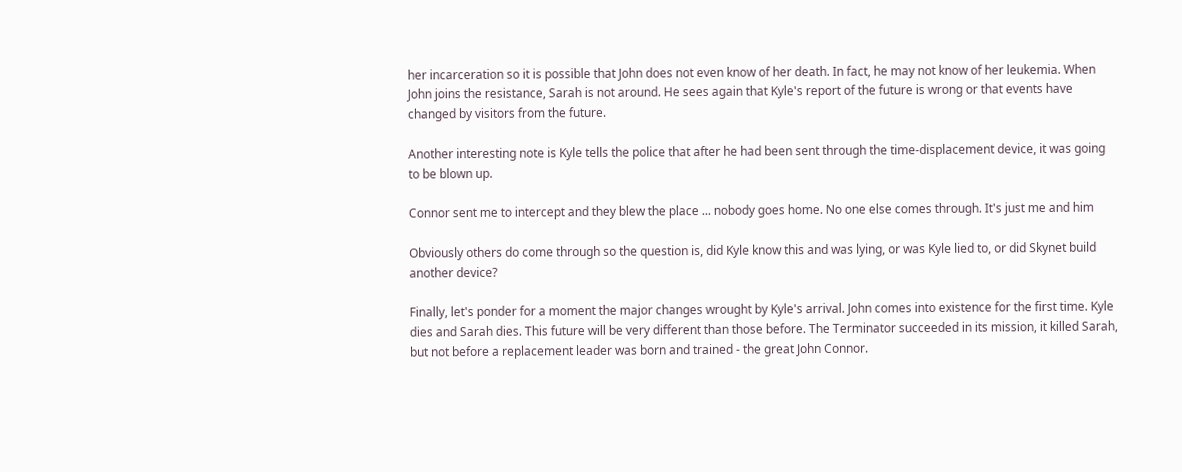her incarceration so it is possible that John does not even know of her death. In fact, he may not know of her leukemia. When John joins the resistance, Sarah is not around. He sees again that Kyle's report of the future is wrong or that events have changed by visitors from the future.

Another interesting note is Kyle tells the police that after he had been sent through the time-displacement device, it was going to be blown up.

Connor sent me to intercept and they blew the place ... nobody goes home. No one else comes through. It's just me and him

Obviously others do come through so the question is, did Kyle know this and was lying, or was Kyle lied to, or did Skynet build another device?

Finally, let's ponder for a moment the major changes wrought by Kyle's arrival. John comes into existence for the first time. Kyle dies and Sarah dies. This future will be very different than those before. The Terminator succeeded in its mission, it killed Sarah, but not before a replacement leader was born and trained - the great John Connor.